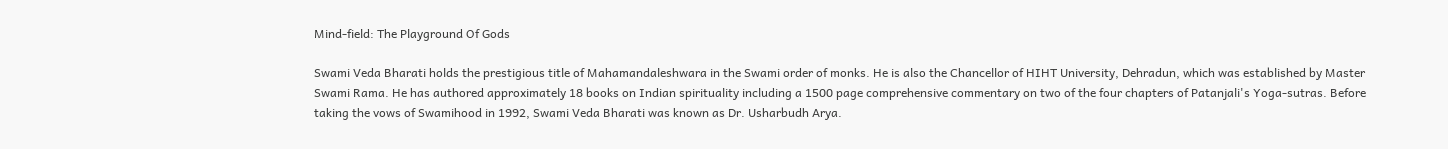Mind-field: The Playground Of Gods

Swami Veda Bharati holds the prestigious title of Mahamandaleshwara in the Swami order of monks. He is also the Chancellor of HIHT University, Dehradun, which was established by Master Swami Rama. He has authored approximately 18 books on Indian spirituality including a 1500 page comprehensive commentary on two of the four chapters of Patanjali's Yoga-sutras. Before taking the vows of Swamihood in 1992, Swami Veda Bharati was known as Dr. Usharbudh Arya.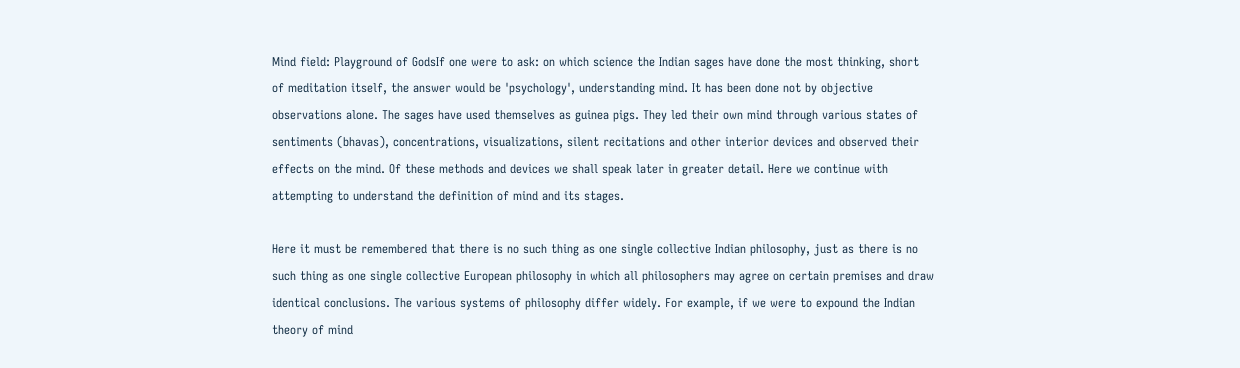Mind field: Playground of GodsIf one were to ask: on which science the Indian sages have done the most thinking, short of meditation itself, the answer would be 'psychology', understanding mind. It has been done not by objective observations alone. The sages have used themselves as guinea pigs. They led their own mind through various states of sentiments (bhavas), concentrations, visualizations, silent recitations and other interior devices and observed their effects on the mind. Of these methods and devices we shall speak later in greater detail. Here we continue with attempting to understand the definition of mind and its stages.

Here it must be remembered that there is no such thing as one single collective Indian philosophy, just as there is no such thing as one single collective European philosophy in which all philosophers may agree on certain premises and draw identical conclusions. The various systems of philosophy differ widely. For example, if we were to expound the Indian theory of mind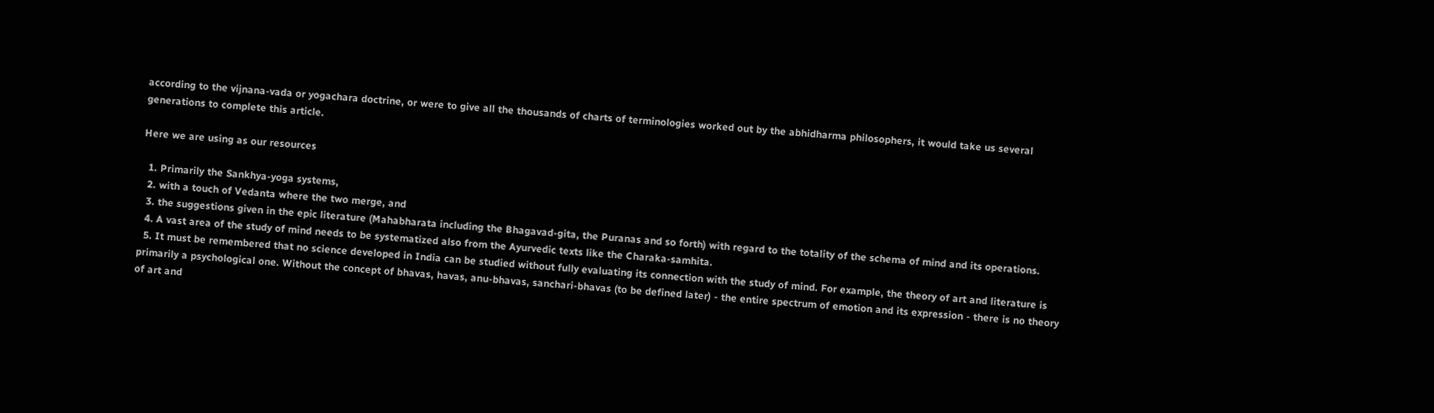according to the vijnana-vada or yogachara doctrine, or were to give all the thousands of charts of terminologies worked out by the abhidharma philosophers, it would take us several generations to complete this article.

Here we are using as our resources

  1. Primarily the Sankhya-yoga systems,
  2. with a touch of Vedanta where the two merge, and
  3. the suggestions given in the epic literature (Mahabharata including the Bhagavad-gita, the Puranas and so forth) with regard to the totality of the schema of mind and its operations.
  4. A vast area of the study of mind needs to be systematized also from the Ayurvedic texts like the Charaka-samhita.
  5. It must be remembered that no science developed in India can be studied without fully evaluating its connection with the study of mind. For example, the theory of art and literature is primarily a psychological one. Without the concept of bhavas, havas, anu-bhavas, sanchari-bhavas (to be defined later) - the entire spectrum of emotion and its expression - there is no theory of art and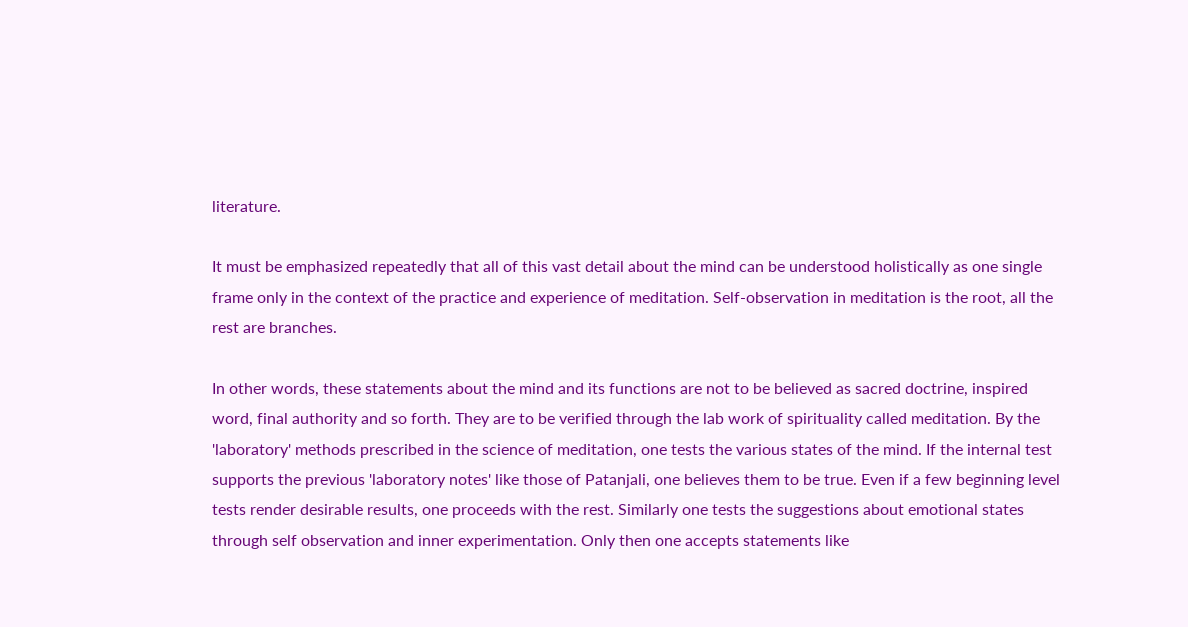literature.

It must be emphasized repeatedly that all of this vast detail about the mind can be understood holistically as one single frame only in the context of the practice and experience of meditation. Self-observation in meditation is the root, all the rest are branches.

In other words, these statements about the mind and its functions are not to be believed as sacred doctrine, inspired word, final authority and so forth. They are to be verified through the lab work of spirituality called meditation. By the 'laboratory' methods prescribed in the science of meditation, one tests the various states of the mind. If the internal test supports the previous 'laboratory notes' like those of Patanjali, one believes them to be true. Even if a few beginning level tests render desirable results, one proceeds with the rest. Similarly one tests the suggestions about emotional states through self observation and inner experimentation. Only then one accepts statements like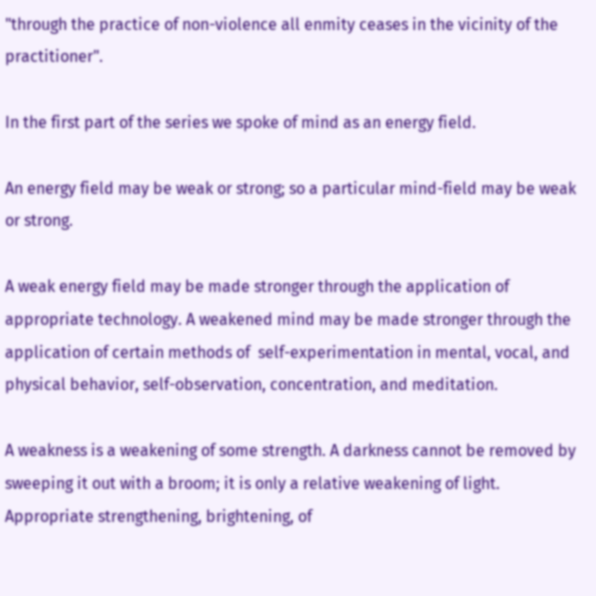"through the practice of non-violence all enmity ceases in the vicinity of the practitioner".

In the first part of the series we spoke of mind as an energy field.

An energy field may be weak or strong; so a particular mind-field may be weak or strong.

A weak energy field may be made stronger through the application of appropriate technology. A weakened mind may be made stronger through the application of certain methods of  self-experimentation in mental, vocal, and physical behavior, self-observation, concentration, and meditation.

A weakness is a weakening of some strength. A darkness cannot be removed by sweeping it out with a broom; it is only a relative weakening of light. Appropriate strengthening, brightening, of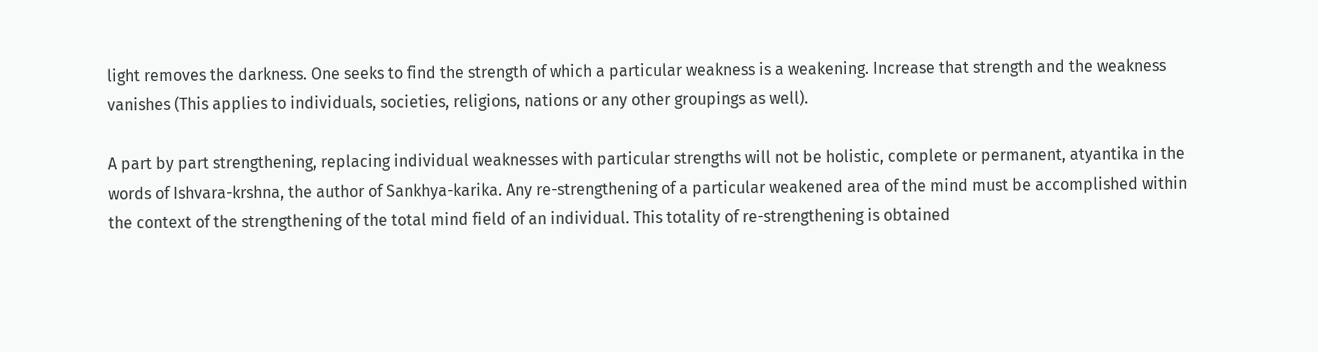light removes the darkness. One seeks to find the strength of which a particular weakness is a weakening. Increase that strength and the weakness vanishes (This applies to individuals, societies, religions, nations or any other groupings as well).

A part by part strengthening, replacing individual weaknesses with particular strengths will not be holistic, complete or permanent, atyantika in the words of Ishvara-krshna, the author of Sankhya-karika. Any re-strengthening of a particular weakened area of the mind must be accomplished within the context of the strengthening of the total mind field of an individual. This totality of re-strengthening is obtained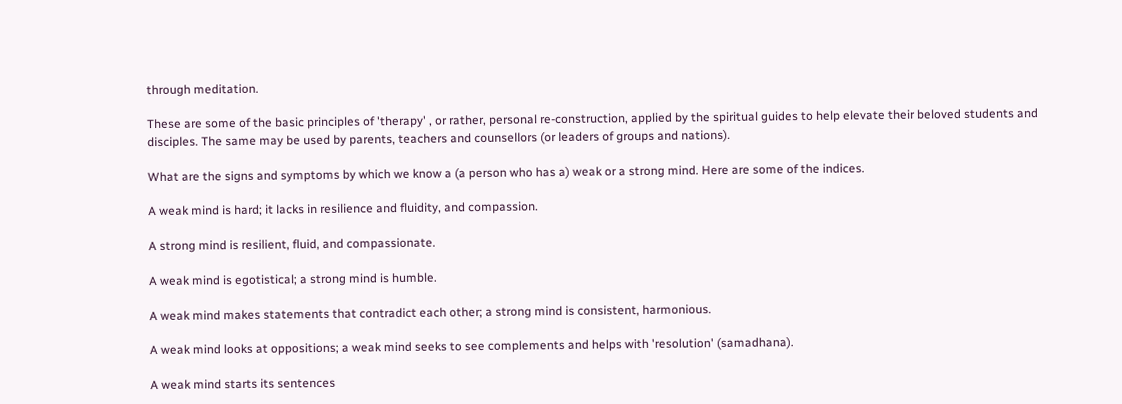through meditation.

These are some of the basic principles of 'therapy' , or rather, personal re-construction, applied by the spiritual guides to help elevate their beloved students and disciples. The same may be used by parents, teachers and counsellors (or leaders of groups and nations).

What are the signs and symptoms by which we know a (a person who has a) weak or a strong mind. Here are some of the indices.

A weak mind is hard; it lacks in resilience and fluidity, and compassion.

A strong mind is resilient, fluid, and compassionate.

A weak mind is egotistical; a strong mind is humble.

A weak mind makes statements that contradict each other; a strong mind is consistent, harmonious.

A weak mind looks at oppositions; a weak mind seeks to see complements and helps with 'resolution' (samadhana).

A weak mind starts its sentences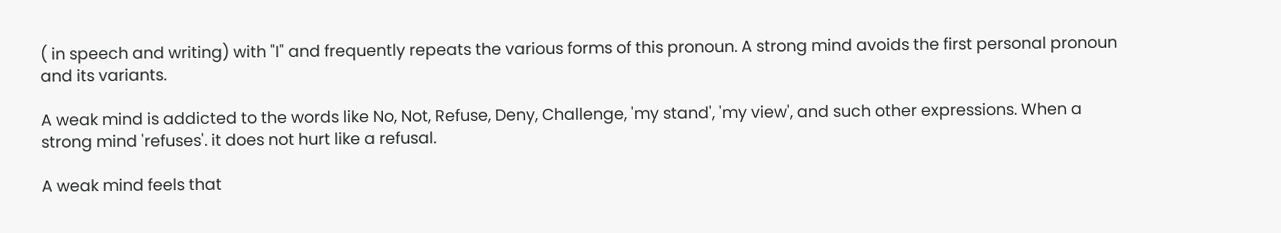( in speech and writing) with "I" and frequently repeats the various forms of this pronoun. A strong mind avoids the first personal pronoun and its variants.

A weak mind is addicted to the words like No, Not, Refuse, Deny, Challenge, 'my stand', 'my view', and such other expressions. When a strong mind 'refuses'. it does not hurt like a refusal.

A weak mind feels that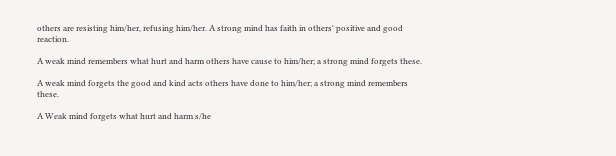others are resisting him/her, refusing him/her. A strong mind has faith in others' positive and good reaction.

A weak mind remembers what hurt and harm others have cause to him/her; a strong mind forgets these.

A weak mind forgets the good and kind acts others have done to him/her; a strong mind remembers these.

A Weak mind forgets what hurt and harm s/he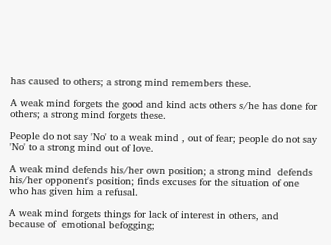has caused to others; a strong mind remembers these.

A weak mind forgets the good and kind acts others s/he has done for others; a strong mind forgets these.

People do not say 'No' to a weak mind , out of fear; people do not say 'No' to a strong mind out of love.

A weak mind defends his/her own position; a strong mind  defends his/her opponent's position; finds excuses for the situation of one who has given him a refusal.

A weak mind forgets things for lack of interest in others, and because of  emotional befogging;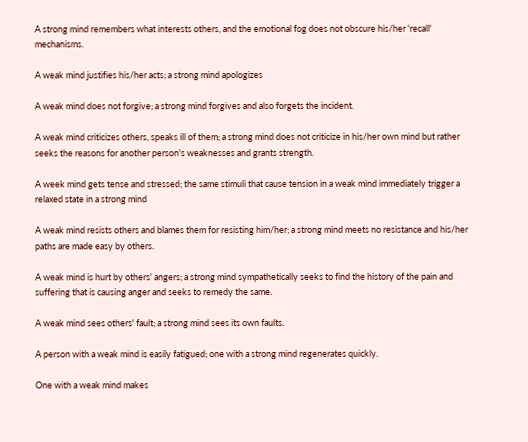A strong mind remembers what interests others, and the emotional fog does not obscure his/her 'recall' mechanisms.

A weak mind justifies his/her acts; a strong mind apologizes

A weak mind does not forgive; a strong mind forgives and also forgets the incident.

A weak mind criticizes others, speaks ill of them; a strong mind does not criticize in his/her own mind but rather seeks the reasons for another person's weaknesses and grants strength.

A week mind gets tense and stressed; the same stimuli that cause tension in a weak mind immediately trigger a relaxed state in a strong mind

A weak mind resists others and blames them for resisting him/her; a strong mind meets no resistance and his/her paths are made easy by others.

A weak mind is hurt by others' angers; a strong mind sympathetically seeks to find the history of the pain and suffering that is causing anger and seeks to remedy the same.

A weak mind sees others' fault; a strong mind sees its own faults.

A person with a weak mind is easily fatigued; one with a strong mind regenerates quickly.

One with a weak mind makes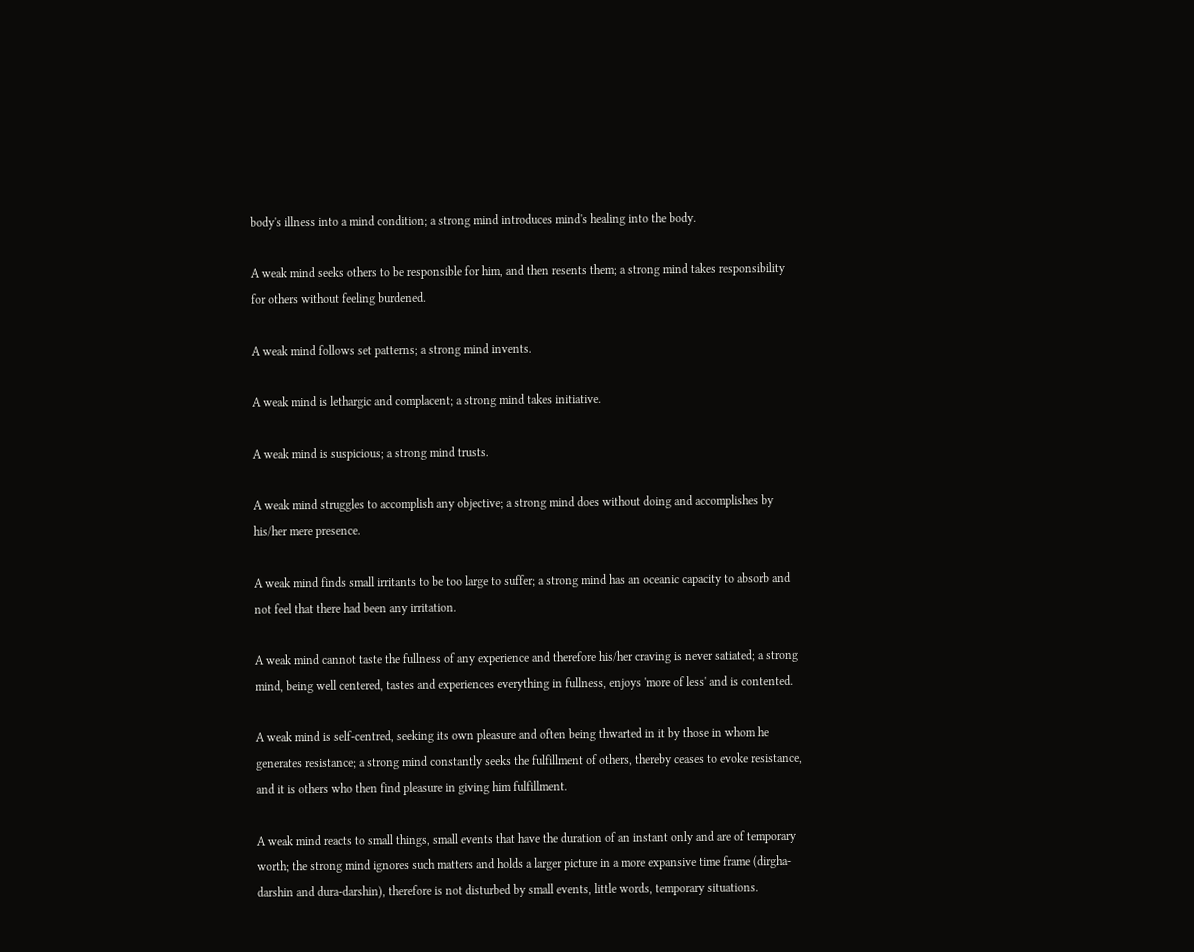body's illness into a mind condition; a strong mind introduces mind's healing into the body.

A weak mind seeks others to be responsible for him, and then resents them; a strong mind takes responsibility for others without feeling burdened.

A weak mind follows set patterns; a strong mind invents.

A weak mind is lethargic and complacent; a strong mind takes initiative.

A weak mind is suspicious; a strong mind trusts.

A weak mind struggles to accomplish any objective; a strong mind does without doing and accomplishes by his/her mere presence.

A weak mind finds small irritants to be too large to suffer; a strong mind has an oceanic capacity to absorb and not feel that there had been any irritation.

A weak mind cannot taste the fullness of any experience and therefore his/her craving is never satiated; a strong mind, being well centered, tastes and experiences everything in fullness, enjoys 'more of less' and is contented.

A weak mind is self-centred, seeking its own pleasure and often being thwarted in it by those in whom he generates resistance; a strong mind constantly seeks the fulfillment of others, thereby ceases to evoke resistance, and it is others who then find pleasure in giving him fulfillment.

A weak mind reacts to small things, small events that have the duration of an instant only and are of temporary worth; the strong mind ignores such matters and holds a larger picture in a more expansive time frame (dirgha-darshin and dura-darshin), therefore is not disturbed by small events, little words, temporary situations.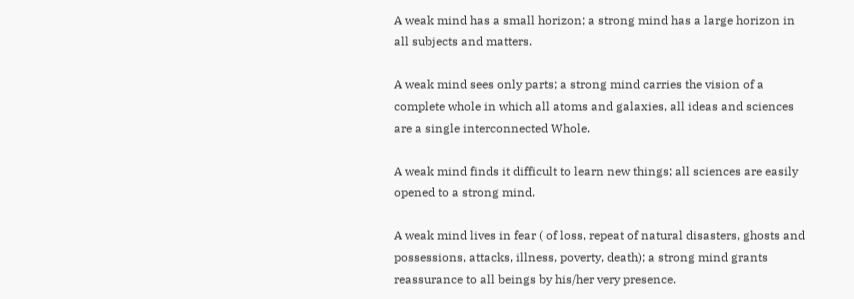A weak mind has a small horizon; a strong mind has a large horizon in all subjects and matters.

A weak mind sees only parts; a strong mind carries the vision of a complete whole in which all atoms and galaxies, all ideas and sciences are a single interconnected Whole.

A weak mind finds it difficult to learn new things; all sciences are easily opened to a strong mind.

A weak mind lives in fear ( of loss, repeat of natural disasters, ghosts and possessions, attacks, illness, poverty, death); a strong mind grants reassurance to all beings by his/her very presence.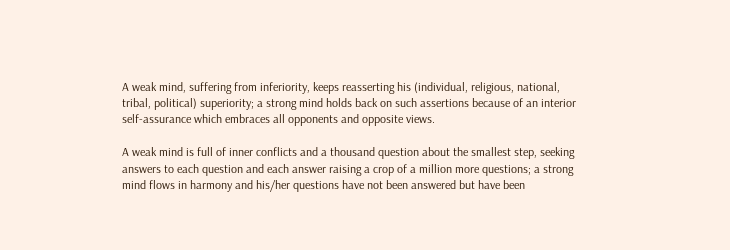A weak mind, suffering from inferiority, keeps reasserting his (individual, religious, national, tribal, political) superiority; a strong mind holds back on such assertions because of an interior self-assurance which embraces all opponents and opposite views.

A weak mind is full of inner conflicts and a thousand question about the smallest step, seeking answers to each question and each answer raising a crop of a million more questions; a strong mind flows in harmony and his/her questions have not been answered but have been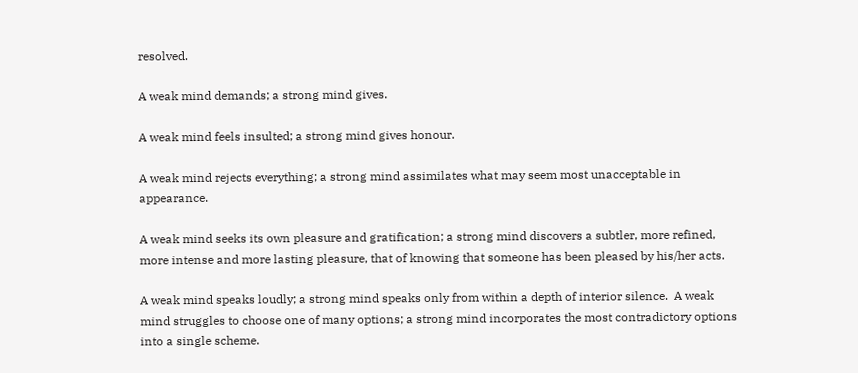resolved.

A weak mind demands; a strong mind gives.

A weak mind feels insulted; a strong mind gives honour.

A weak mind rejects everything; a strong mind assimilates what may seem most unacceptable in appearance.

A weak mind seeks its own pleasure and gratification; a strong mind discovers a subtler, more refined, more intense and more lasting pleasure, that of knowing that someone has been pleased by his/her acts.

A weak mind speaks loudly; a strong mind speaks only from within a depth of interior silence.  A weak mind struggles to choose one of many options; a strong mind incorporates the most contradictory options into a single scheme.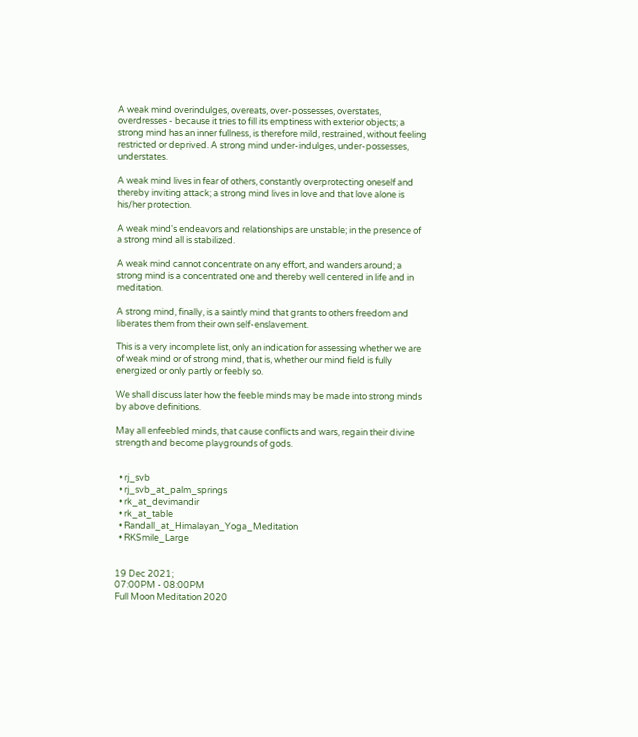A weak mind overindulges, overeats, over-possesses, overstates, overdresses - because it tries to fill its emptiness with exterior objects; a strong mind has an inner fullness, is therefore mild, restrained, without feeling restricted or deprived. A strong mind under-indulges, under-possesses, understates.

A weak mind lives in fear of others, constantly overprotecting oneself and thereby inviting attack; a strong mind lives in love and that love alone is his/her protection.

A weak mind's endeavors and relationships are unstable; in the presence of a strong mind all is stabilized.

A weak mind cannot concentrate on any effort, and wanders around; a strong mind is a concentrated one and thereby well centered in life and in meditation.

A strong mind, finally, is a saintly mind that grants to others freedom and liberates them from their own self-enslavement.

This is a very incomplete list, only an indication for assessing whether we are of weak mind or of strong mind, that is, whether our mind field is fully energized or only partly or feebly so.

We shall discuss later how the feeble minds may be made into strong minds by above definitions.

May all enfeebled minds, that cause conflicts and wars, regain their divine strength and become playgrounds of gods.


  • rj_svb
  • rj_svb_at_palm_springs
  • rk_at_devimandir
  • rk_at_table
  • Randall_at_Himalayan_Yoga_Meditation
  • RKSmile_Large


19 Dec 2021;
07:00PM - 08:00PM
Full Moon Meditation 2020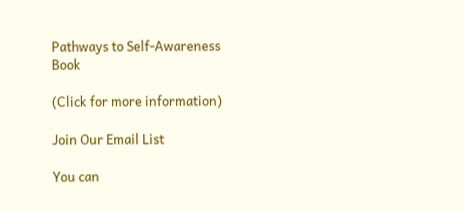Pathways to Self-Awareness Book

(Click for more information)

Join Our Email List

You can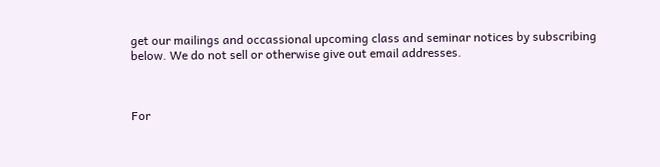get our mailings and occassional upcoming class and seminar notices by subscribing below. We do not sell or otherwise give out email addresses.



For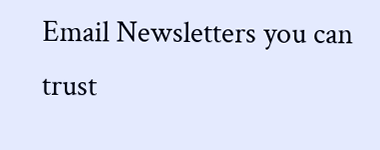Email Newsletters you can trust